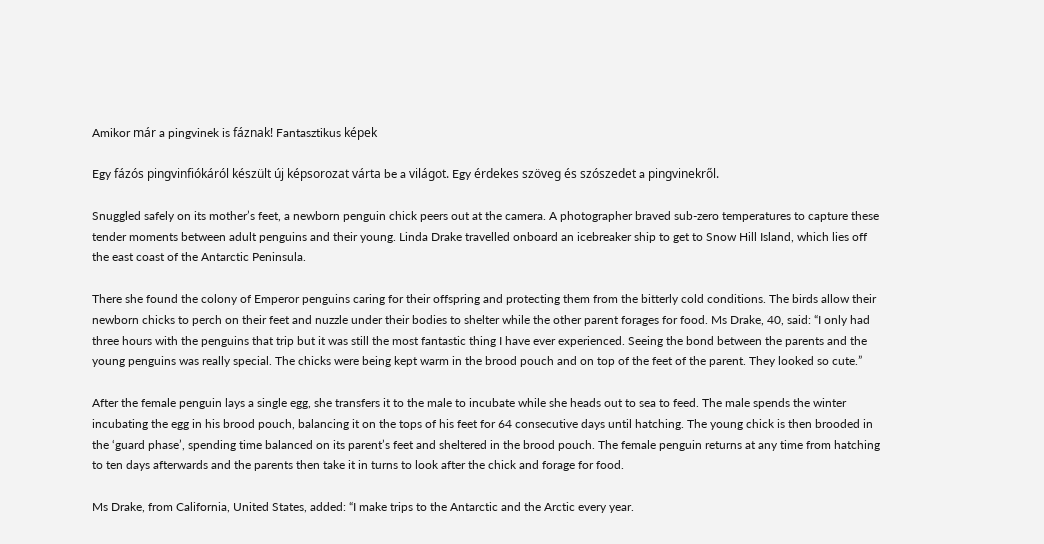Amikor már a pingvinek is fáznak! Fantasztikus képek

Egy fázós pingvinfiókáról készült új képsorozat várta be a világot. Egy érdekes szöveg és szószedet a pingvinekről.

Snuggled safely on its mother’s feet, a newborn penguin chick peers out at the camera. A photographer braved sub-zero temperatures to capture these tender moments between adult penguins and their young. Linda Drake travelled onboard an icebreaker ship to get to Snow Hill Island, which lies off the east coast of the Antarctic Peninsula.

There she found the colony of Emperor penguins caring for their offspring and protecting them from the bitterly cold conditions. The birds allow their newborn chicks to perch on their feet and nuzzle under their bodies to shelter while the other parent forages for food. Ms Drake, 40, said: “I only had three hours with the penguins that trip but it was still the most fantastic thing I have ever experienced. Seeing the bond between the parents and the young penguins was really special. The chicks were being kept warm in the brood pouch and on top of the feet of the parent. They looked so cute.”

After the female penguin lays a single egg, she transfers it to the male to incubate while she heads out to sea to feed. The male spends the winter incubating the egg in his brood pouch, balancing it on the tops of his feet for 64 consecutive days until hatching. The young chick is then brooded in the ‘guard phase’, spending time balanced on its parent’s feet and sheltered in the brood pouch. The female penguin returns at any time from hatching to ten days afterwards and the parents then take it in turns to look after the chick and forage for food.

Ms Drake, from California, United States, added: “I make trips to the Antarctic and the Arctic every year.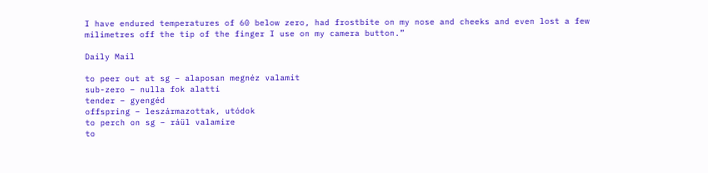I have endured temperatures of 60 below zero, had frostbite on my nose and cheeks and even lost a few milimetres off the tip of the finger I use on my camera button.”

Daily Mail

to peer out at sg – alaposan megnéz valamit
sub-zero – nulla fok alatti
tender – gyengéd
offspring – leszármazottak, utódok
to perch on sg – ráül valamire
to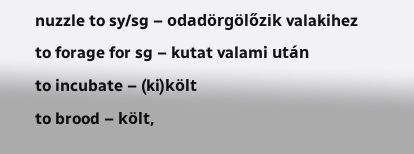nuzzle to sy/sg – odadörgölőzik valakihez
to forage for sg – kutat valami után
to incubate – (ki)költ
to brood – költ,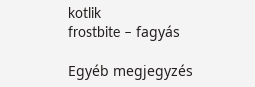kotlik
frostbite – fagyás

Egyéb megjegyzés